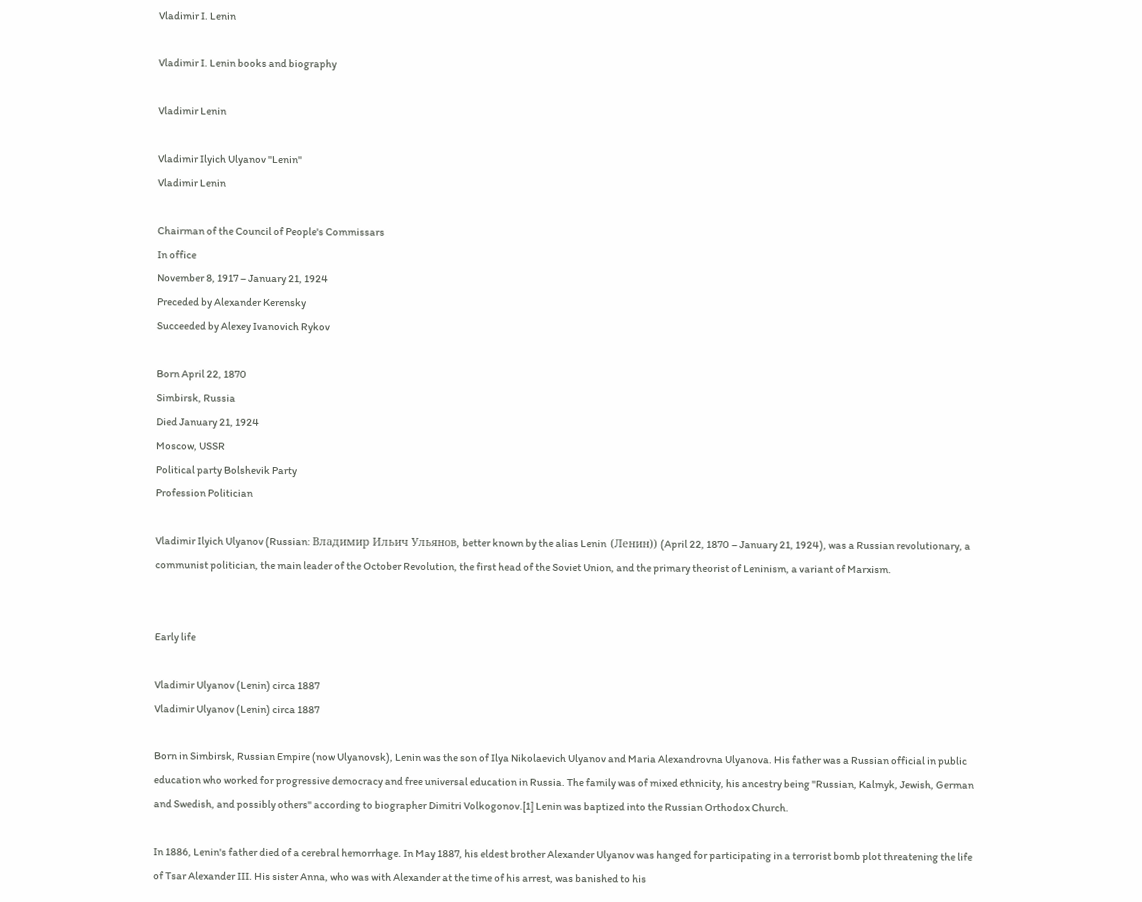Vladimir I. Lenin

Vladimir I. Lenin books and biography

Vladimir Lenin

Vladimir Ilyich Ulyanov "Lenin"
Vladimir Lenin

Chairman of the Council of People's Commissars
In office
November 8, 1917 – January 21, 1924
Preceded by Alexander Kerensky
Succeeded by Alexey Ivanovich Rykov

Born April 22, 1870
Simbirsk, Russia
Died January 21, 1924
Moscow, USSR
Political party Bolshevik Party
Profession Politician

Vladimir Ilyich Ulyanov (Russian: Владимир Ильич Ульянов, better known by the alias Lenin  (Ленин)) (April 22, 1870 – January 21, 1924), was a Russian revolutionary, a communist politician, the main leader of the October Revolution, the first head of the Soviet Union, and the primary theorist of Leninism, a variant of Marxism.


Early life

Vladimir Ulyanov (Lenin) circa 1887
Vladimir Ulyanov (Lenin) circa 1887

Born in Simbirsk, Russian Empire (now Ulyanovsk), Lenin was the son of Ilya Nikolaevich Ulyanov and Maria Alexandrovna Ulyanova. His father was a Russian official in public education who worked for progressive democracy and free universal education in Russia. The family was of mixed ethnicity, his ancestry being "Russian, Kalmyk, Jewish, German and Swedish, and possibly others" according to biographer Dimitri Volkogonov.[1] Lenin was baptized into the Russian Orthodox Church.

In 1886, Lenin's father died of a cerebral hemorrhage. In May 1887, his eldest brother Alexander Ulyanov was hanged for participating in a terrorist bomb plot threatening the life of Tsar Alexander III. His sister Anna, who was with Alexander at the time of his arrest, was banished to his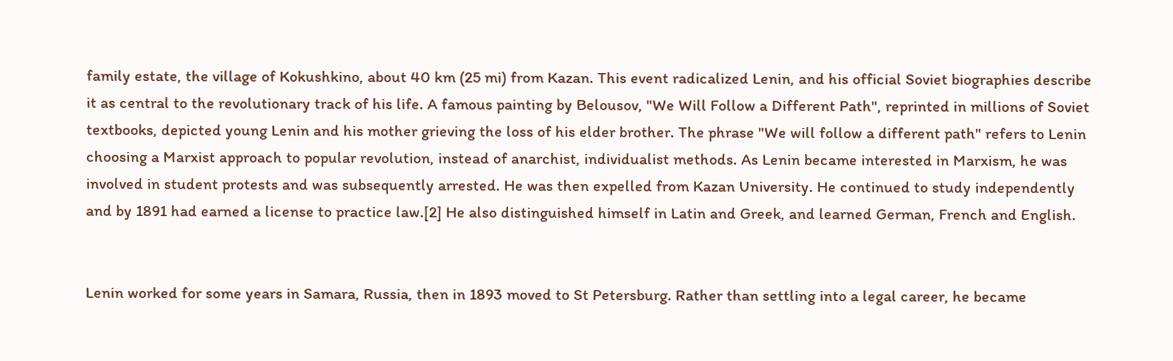family estate, the village of Kokushkino, about 40 km (25 mi) from Kazan. This event radicalized Lenin, and his official Soviet biographies describe it as central to the revolutionary track of his life. A famous painting by Belousov, "We Will Follow a Different Path", reprinted in millions of Soviet textbooks, depicted young Lenin and his mother grieving the loss of his elder brother. The phrase "We will follow a different path" refers to Lenin choosing a Marxist approach to popular revolution, instead of anarchist, individualist methods. As Lenin became interested in Marxism, he was involved in student protests and was subsequently arrested. He was then expelled from Kazan University. He continued to study independently and by 1891 had earned a license to practice law.[2] He also distinguished himself in Latin and Greek, and learned German, French and English.


Lenin worked for some years in Samara, Russia, then in 1893 moved to St Petersburg. Rather than settling into a legal career, he became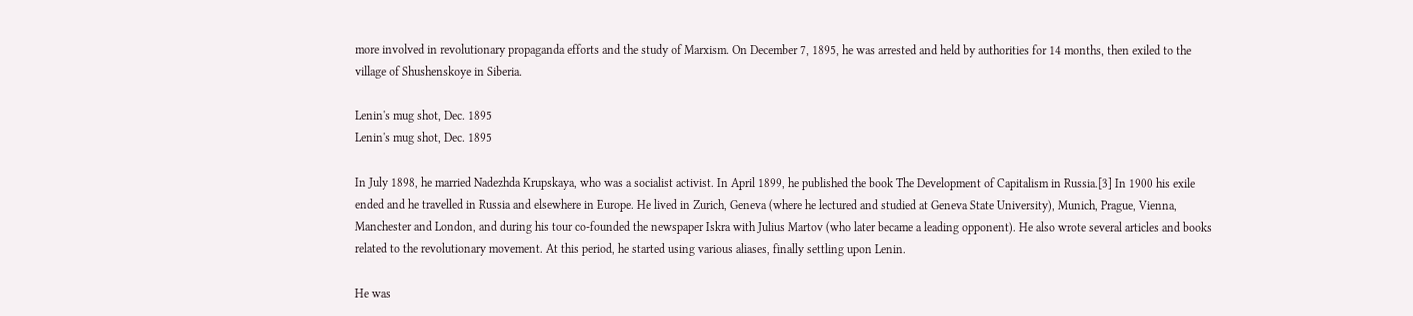more involved in revolutionary propaganda efforts and the study of Marxism. On December 7, 1895, he was arrested and held by authorities for 14 months, then exiled to the village of Shushenskoye in Siberia.

Lenin's mug shot, Dec. 1895
Lenin's mug shot, Dec. 1895

In July 1898, he married Nadezhda Krupskaya, who was a socialist activist. In April 1899, he published the book The Development of Capitalism in Russia.[3] In 1900 his exile ended and he travelled in Russia and elsewhere in Europe. He lived in Zurich, Geneva (where he lectured and studied at Geneva State University), Munich, Prague, Vienna, Manchester and London, and during his tour co-founded the newspaper Iskra with Julius Martov (who later became a leading opponent). He also wrote several articles and books related to the revolutionary movement. At this period, he started using various aliases, finally settling upon Lenin.

He was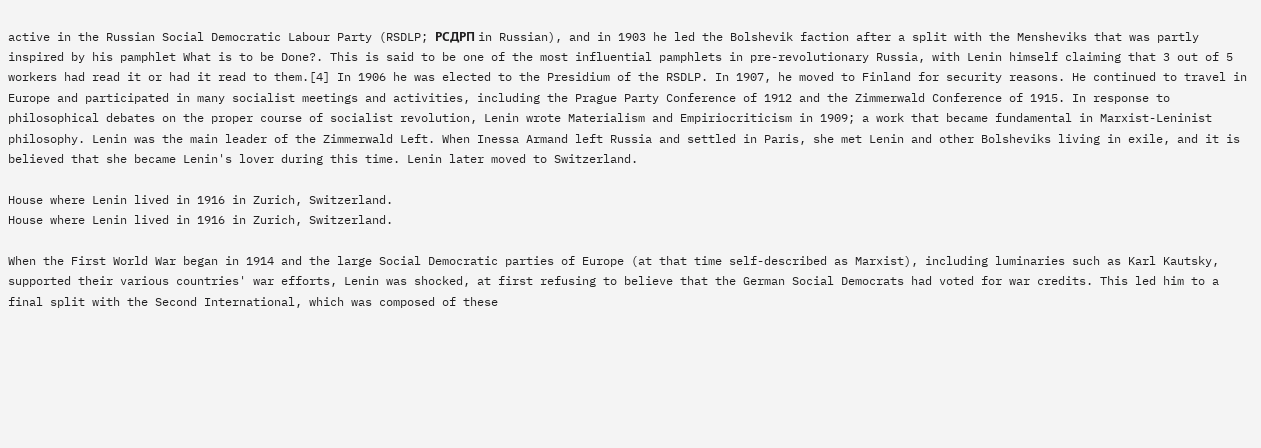active in the Russian Social Democratic Labour Party (RSDLP; РСДРП in Russian), and in 1903 he led the Bolshevik faction after a split with the Mensheviks that was partly inspired by his pamphlet What is to be Done?. This is said to be one of the most influential pamphlets in pre-revolutionary Russia, with Lenin himself claiming that 3 out of 5 workers had read it or had it read to them.[4] In 1906 he was elected to the Presidium of the RSDLP. In 1907, he moved to Finland for security reasons. He continued to travel in Europe and participated in many socialist meetings and activities, including the Prague Party Conference of 1912 and the Zimmerwald Conference of 1915. In response to philosophical debates on the proper course of socialist revolution, Lenin wrote Materialism and Empiriocriticism in 1909; a work that became fundamental in Marxist-Leninist philosophy. Lenin was the main leader of the Zimmerwald Left. When Inessa Armand left Russia and settled in Paris, she met Lenin and other Bolsheviks living in exile, and it is believed that she became Lenin's lover during this time. Lenin later moved to Switzerland.

House where Lenin lived in 1916 in Zurich, Switzerland.
House where Lenin lived in 1916 in Zurich, Switzerland.

When the First World War began in 1914 and the large Social Democratic parties of Europe (at that time self-described as Marxist), including luminaries such as Karl Kautsky, supported their various countries' war efforts, Lenin was shocked, at first refusing to believe that the German Social Democrats had voted for war credits. This led him to a final split with the Second International, which was composed of these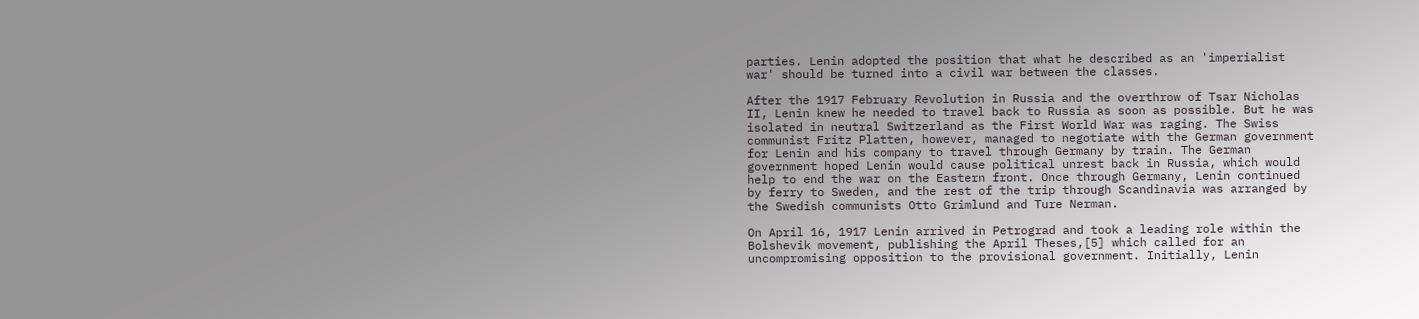parties. Lenin adopted the position that what he described as an 'imperialist war' should be turned into a civil war between the classes.

After the 1917 February Revolution in Russia and the overthrow of Tsar Nicholas II, Lenin knew he needed to travel back to Russia as soon as possible. But he was isolated in neutral Switzerland as the First World War was raging. The Swiss communist Fritz Platten, however, managed to negotiate with the German government for Lenin and his company to travel through Germany by train. The German government hoped Lenin would cause political unrest back in Russia, which would help to end the war on the Eastern front. Once through Germany, Lenin continued by ferry to Sweden, and the rest of the trip through Scandinavia was arranged by the Swedish communists Otto Grimlund and Ture Nerman.

On April 16, 1917 Lenin arrived in Petrograd and took a leading role within the Bolshevik movement, publishing the April Theses,[5] which called for an uncompromising opposition to the provisional government. Initially, Lenin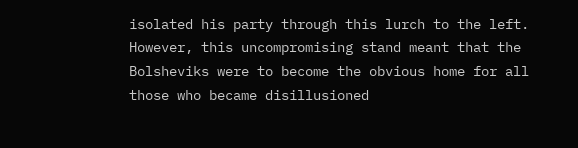isolated his party through this lurch to the left. However, this uncompromising stand meant that the Bolsheviks were to become the obvious home for all those who became disillusioned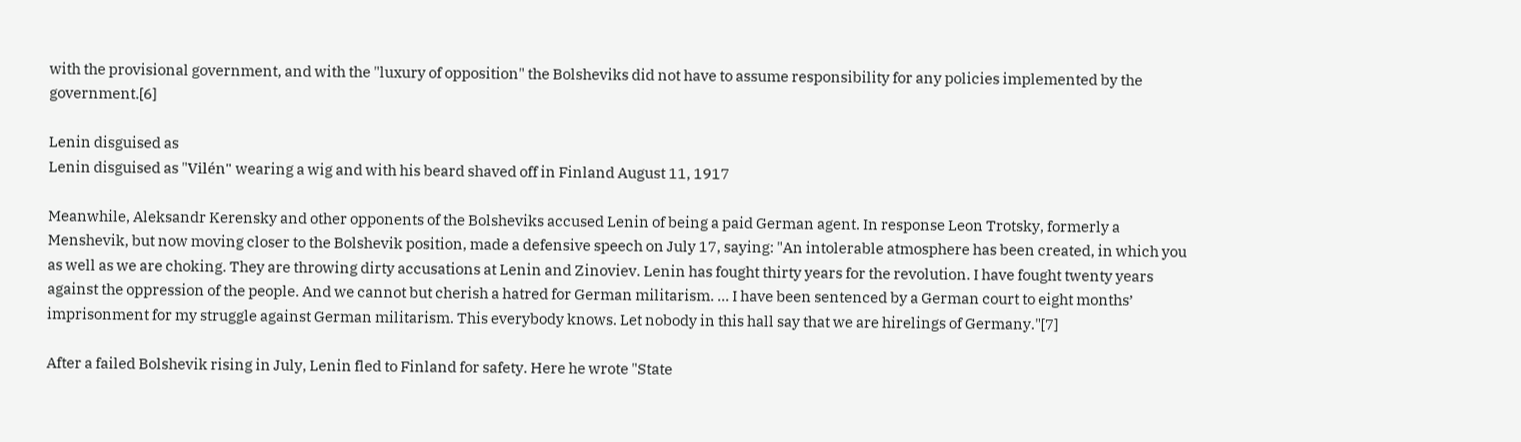with the provisional government, and with the "luxury of opposition" the Bolsheviks did not have to assume responsibility for any policies implemented by the government.[6]

Lenin disguised as
Lenin disguised as "Vilén" wearing a wig and with his beard shaved off in Finland August 11, 1917

Meanwhile, Aleksandr Kerensky and other opponents of the Bolsheviks accused Lenin of being a paid German agent. In response Leon Trotsky, formerly a Menshevik, but now moving closer to the Bolshevik position, made a defensive speech on July 17, saying: "An intolerable atmosphere has been created, in which you as well as we are choking. They are throwing dirty accusations at Lenin and Zinoviev. Lenin has fought thirty years for the revolution. I have fought twenty years against the oppression of the people. And we cannot but cherish a hatred for German militarism. ... I have been sentenced by a German court to eight months’ imprisonment for my struggle against German militarism. This everybody knows. Let nobody in this hall say that we are hirelings of Germany."[7]

After a failed Bolshevik rising in July, Lenin fled to Finland for safety. Here he wrote "State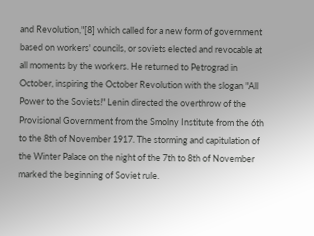and Revolution,"[8] which called for a new form of government based on workers' councils, or soviets elected and revocable at all moments by the workers. He returned to Petrograd in October, inspiring the October Revolution with the slogan "All Power to the Soviets!" Lenin directed the overthrow of the Provisional Government from the Smolny Institute from the 6th to the 8th of November 1917. The storming and capitulation of the Winter Palace on the night of the 7th to 8th of November marked the beginning of Soviet rule.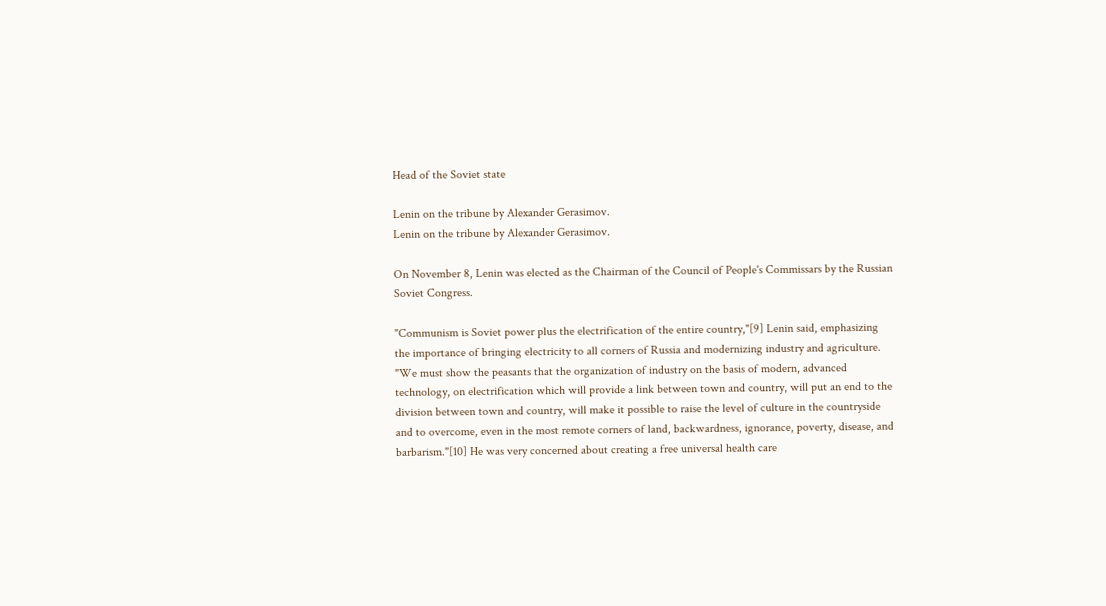Head of the Soviet state

Lenin on the tribune by Alexander Gerasimov.
Lenin on the tribune by Alexander Gerasimov.

On November 8, Lenin was elected as the Chairman of the Council of People's Commissars by the Russian Soviet Congress.

"Communism is Soviet power plus the electrification of the entire country,"[9] Lenin said, emphasizing the importance of bringing electricity to all corners of Russia and modernizing industry and agriculture. "We must show the peasants that the organization of industry on the basis of modern, advanced technology, on electrification which will provide a link between town and country, will put an end to the division between town and country, will make it possible to raise the level of culture in the countryside and to overcome, even in the most remote corners of land, backwardness, ignorance, poverty, disease, and barbarism."[10] He was very concerned about creating a free universal health care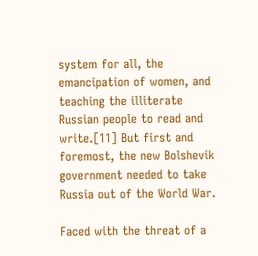system for all, the emancipation of women, and teaching the illiterate Russian people to read and write.[11] But first and foremost, the new Bolshevik government needed to take Russia out of the World War.

Faced with the threat of a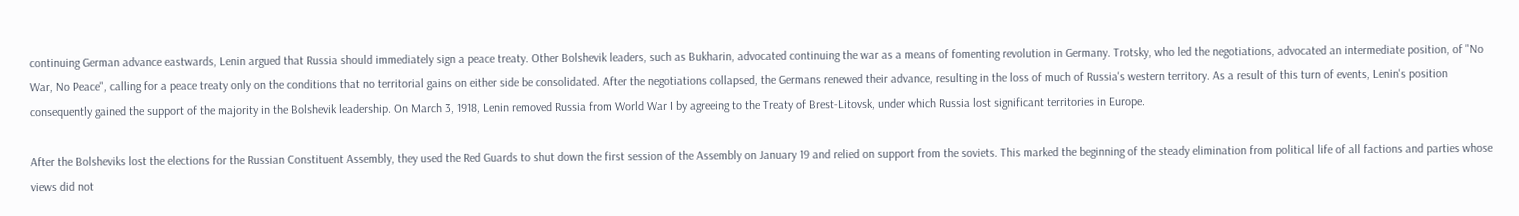continuing German advance eastwards, Lenin argued that Russia should immediately sign a peace treaty. Other Bolshevik leaders, such as Bukharin, advocated continuing the war as a means of fomenting revolution in Germany. Trotsky, who led the negotiations, advocated an intermediate position, of "No War, No Peace", calling for a peace treaty only on the conditions that no territorial gains on either side be consolidated. After the negotiations collapsed, the Germans renewed their advance, resulting in the loss of much of Russia's western territory. As a result of this turn of events, Lenin's position consequently gained the support of the majority in the Bolshevik leadership. On March 3, 1918, Lenin removed Russia from World War I by agreeing to the Treaty of Brest-Litovsk, under which Russia lost significant territories in Europe.

After the Bolsheviks lost the elections for the Russian Constituent Assembly, they used the Red Guards to shut down the first session of the Assembly on January 19 and relied on support from the soviets. This marked the beginning of the steady elimination from political life of all factions and parties whose views did not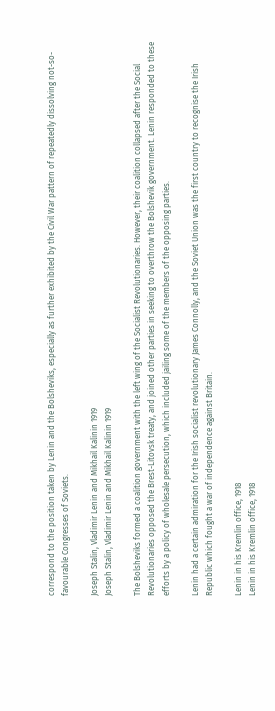correspond to the position taken by Lenin and the Bolsheviks, especially as further exhibited by the Civil War pattern of repeatedly dissolving not-so-favourable Congresses of Soviets.

Joseph Stalin, Vladimir Lenin and Mikhail Kalinin 1919
Joseph Stalin, Vladimir Lenin and Mikhail Kalinin 1919

The Bolsheviks formed a coalition government with the left wing of the Socialist Revolutionaries. However, their coalition collapsed after the Social Revolutionaries opposed the Brest-Litovsk treaty, and joined other parties in seeking to overthrow the Bolshevik government. Lenin responded to these efforts by a policy of wholesale persecution, which included jailing some of the members of the opposing parties.

Lenin had a certain admiration for the Irish socialist revolutionary James Connolly, and the Soviet Union was the first country to recognise the Irish Republic which fought a war of independence against Britain.

Lenin in his Kremlin office, 1918
Lenin in his Kremlin office, 1918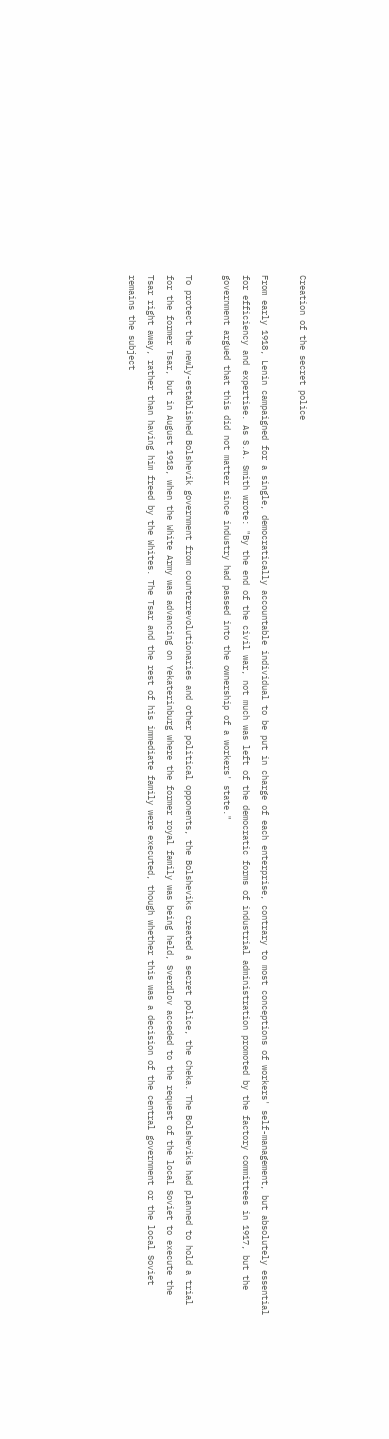Creation of the secret police

From early 1918, Lenin campaigned for a single, democratically accountable individual to be put in charge of each enterprise, contrary to most conceptions of workers' self-management, but absolutely essential for efficiency and expertise. As S.A. Smith wrote: "By the end of the civil war, not much was left of the democratic forms of industrial administration promoted by the factory committees in 1917, but the government argued that this did not matter since industry had passed into the ownership of a workers' state."

To protect the newly-established Bolshevik government from counterrevolutionaries and other political opponents, the Bolsheviks created a secret police, the Cheka. The Bolsheviks had planned to hold a trial for the former Tsar, but in August 1918, when the White Army was advancing on Yekaterinburg where the former royal family was being held, Sverdlov acceded to the request of the local Soviet to execute the Tsar right away, rather than having him freed by the Whites. The Tsar and the rest of his immediate family were executed, though whether this was a decision of the central government or the local Soviet remains the subject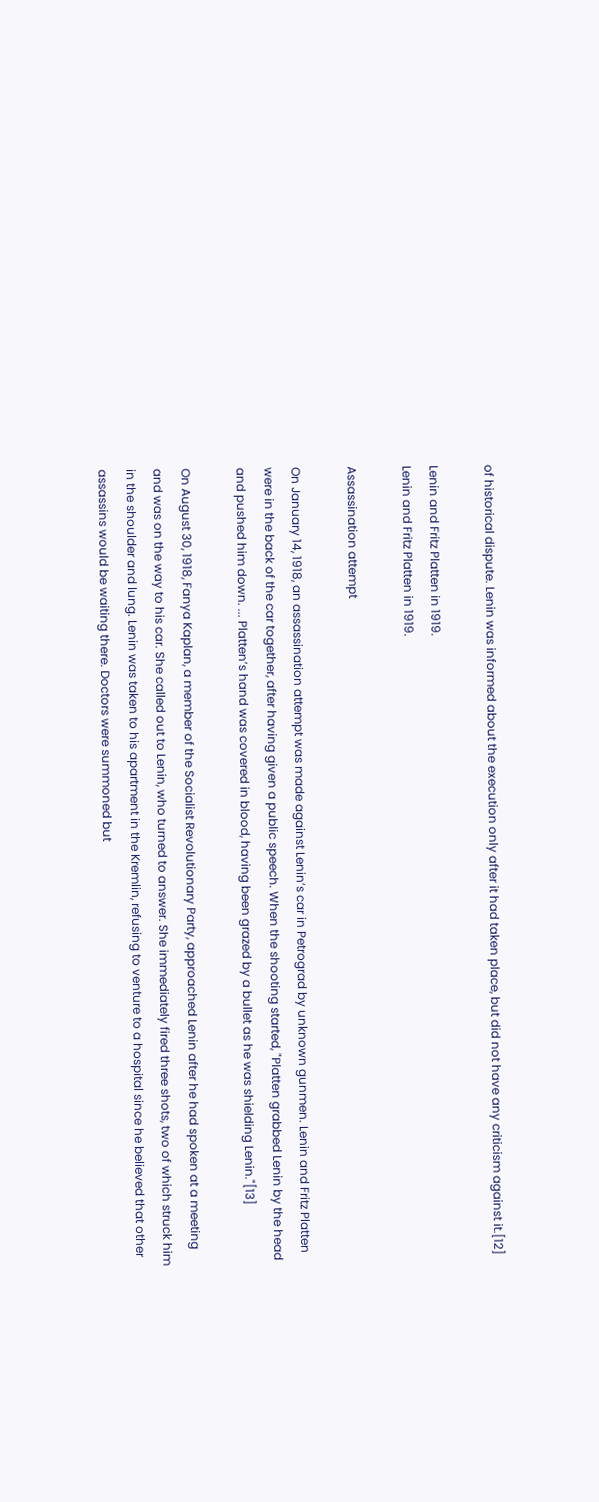of historical dispute. Lenin was informed about the execution only after it had taken place, but did not have any criticism against it.[12]

Lenin and Fritz Platten in 1919.
Lenin and Fritz Platten in 1919.

Assassination attempt

On January 14, 1918, an assassination attempt was made against Lenin’s car in Petrograd by unknown gunmen. Lenin and Fritz Platten were in the back of the car together, after having given a public speech. When the shooting started, "Platten grabbed Lenin by the head and pushed him down. ... Platten’s hand was covered in blood, having been grazed by a bullet as he was shielding Lenin."[13]

On August 30, 1918, Fanya Kaplan, a member of the Socialist Revolutionary Party, approached Lenin after he had spoken at a meeting and was on the way to his car. She called out to Lenin, who turned to answer. She immediately fired three shots, two of which struck him in the shoulder and lung. Lenin was taken to his apartment in the Kremlin, refusing to venture to a hospital since he believed that other assassins would be waiting there. Doctors were summoned but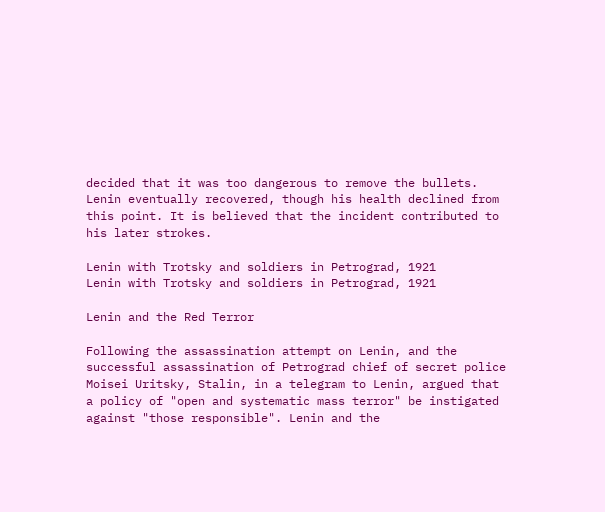decided that it was too dangerous to remove the bullets. Lenin eventually recovered, though his health declined from this point. It is believed that the incident contributed to his later strokes.

Lenin with Trotsky and soldiers in Petrograd, 1921
Lenin with Trotsky and soldiers in Petrograd, 1921

Lenin and the Red Terror

Following the assassination attempt on Lenin, and the successful assassination of Petrograd chief of secret police Moisei Uritsky, Stalin, in a telegram to Lenin, argued that a policy of "open and systematic mass terror" be instigated against "those responsible". Lenin and the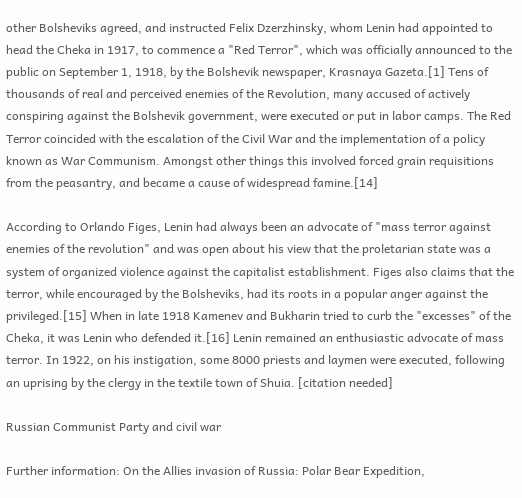other Bolsheviks agreed, and instructed Felix Dzerzhinsky, whom Lenin had appointed to head the Cheka in 1917, to commence a "Red Terror", which was officially announced to the public on September 1, 1918, by the Bolshevik newspaper, Krasnaya Gazeta.[1] Tens of thousands of real and perceived enemies of the Revolution, many accused of actively conspiring against the Bolshevik government, were executed or put in labor camps. The Red Terror coincided with the escalation of the Civil War and the implementation of a policy known as War Communism. Amongst other things this involved forced grain requisitions from the peasantry, and became a cause of widespread famine.[14]

According to Orlando Figes, Lenin had always been an advocate of "mass terror against enemies of the revolution" and was open about his view that the proletarian state was a system of organized violence against the capitalist establishment. Figes also claims that the terror, while encouraged by the Bolsheviks, had its roots in a popular anger against the privileged.[15] When in late 1918 Kamenev and Bukharin tried to curb the "excesses" of the Cheka, it was Lenin who defended it.[16] Lenin remained an enthusiastic advocate of mass terror. In 1922, on his instigation, some 8000 priests and laymen were executed, following an uprising by the clergy in the textile town of Shuia. [citation needed]

Russian Communist Party and civil war

Further information: On the Allies invasion of Russia: Polar Bear Expedition,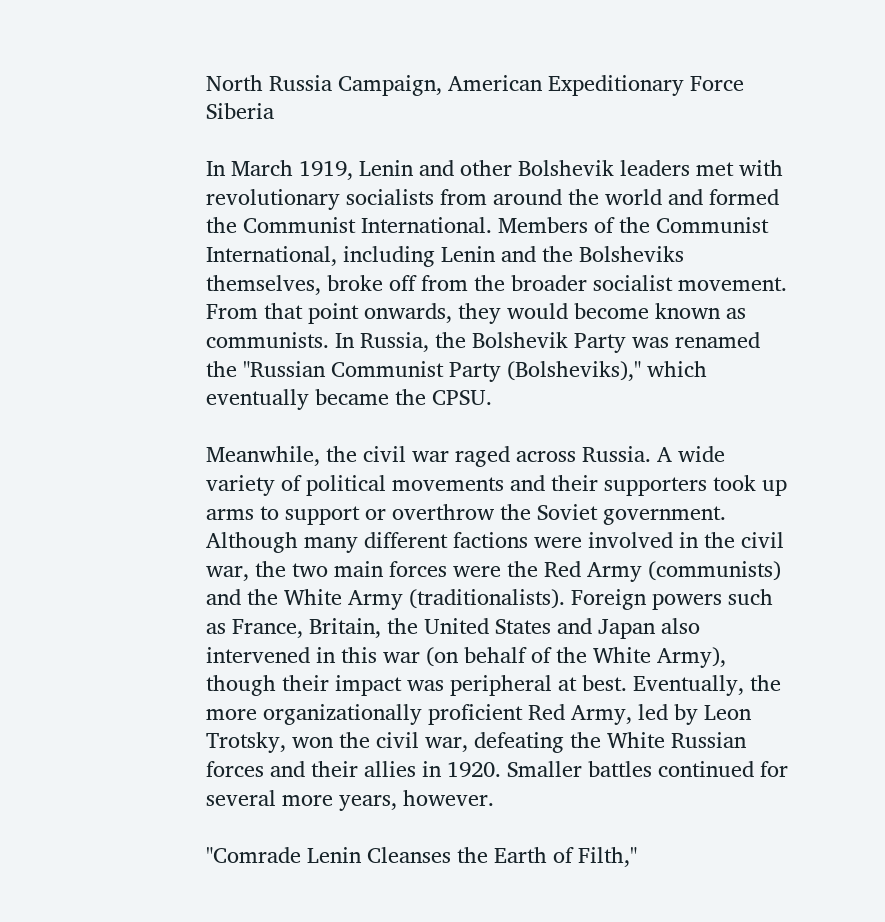North Russia Campaign, American Expeditionary Force Siberia

In March 1919, Lenin and other Bolshevik leaders met with revolutionary socialists from around the world and formed the Communist International. Members of the Communist International, including Lenin and the Bolsheviks themselves, broke off from the broader socialist movement. From that point onwards, they would become known as communists. In Russia, the Bolshevik Party was renamed the "Russian Communist Party (Bolsheviks)," which eventually became the CPSU.

Meanwhile, the civil war raged across Russia. A wide variety of political movements and their supporters took up arms to support or overthrow the Soviet government. Although many different factions were involved in the civil war, the two main forces were the Red Army (communists) and the White Army (traditionalists). Foreign powers such as France, Britain, the United States and Japan also intervened in this war (on behalf of the White Army), though their impact was peripheral at best. Eventually, the more organizationally proficient Red Army, led by Leon Trotsky, won the civil war, defeating the White Russian forces and their allies in 1920. Smaller battles continued for several more years, however.

"Comrade Lenin Cleanses the Earth of Filth,"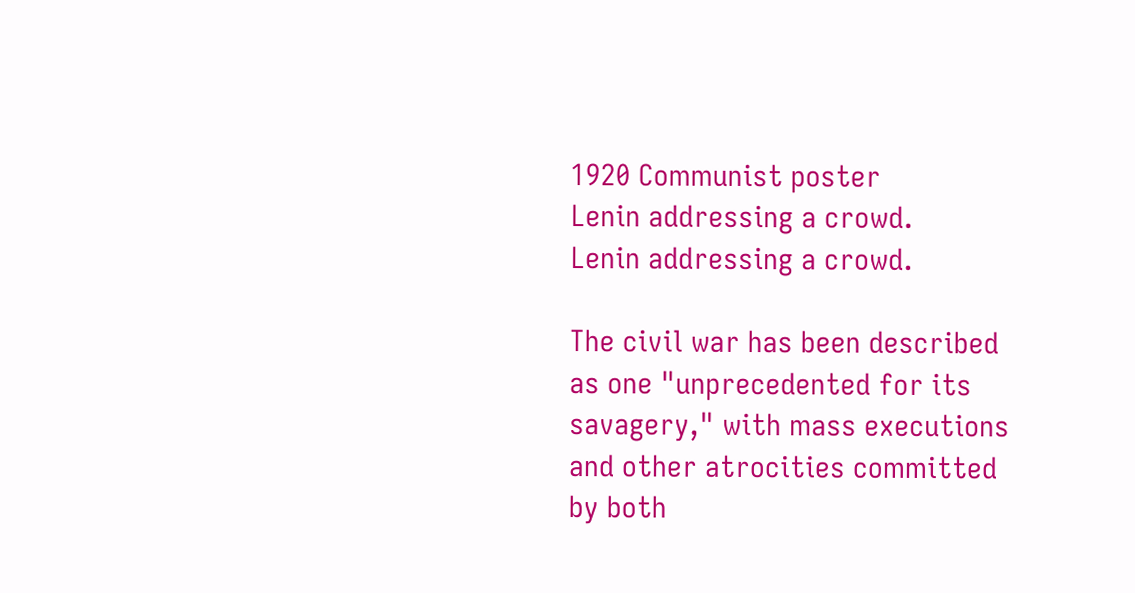1920 Communist poster
Lenin addressing a crowd.
Lenin addressing a crowd.

The civil war has been described as one "unprecedented for its savagery," with mass executions and other atrocities committed by both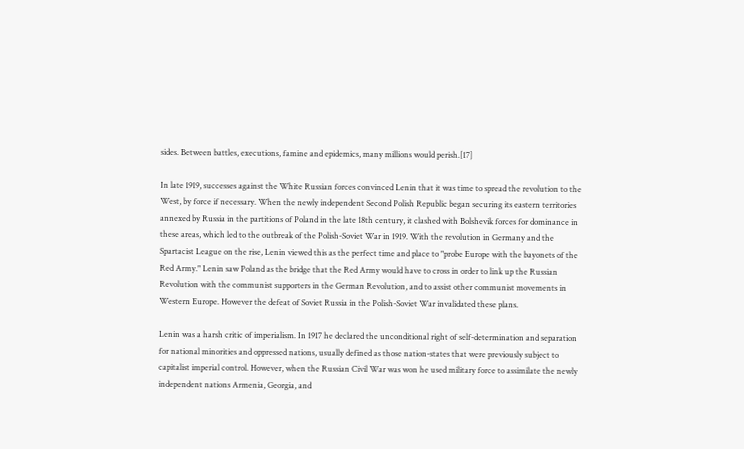sides. Between battles, executions, famine and epidemics, many millions would perish.[17]

In late 1919, successes against the White Russian forces convinced Lenin that it was time to spread the revolution to the West, by force if necessary. When the newly independent Second Polish Republic began securing its eastern territories annexed by Russia in the partitions of Poland in the late 18th century, it clashed with Bolshevik forces for dominance in these areas, which led to the outbreak of the Polish-Soviet War in 1919. With the revolution in Germany and the Spartacist League on the rise, Lenin viewed this as the perfect time and place to "probe Europe with the bayonets of the Red Army." Lenin saw Poland as the bridge that the Red Army would have to cross in order to link up the Russian Revolution with the communist supporters in the German Revolution, and to assist other communist movements in Western Europe. However the defeat of Soviet Russia in the Polish-Soviet War invalidated these plans.

Lenin was a harsh critic of imperialism. In 1917 he declared the unconditional right of self-determination and separation for national minorities and oppressed nations, usually defined as those nation-states that were previously subject to capitalist imperial control. However, when the Russian Civil War was won he used military force to assimilate the newly independent nations Armenia, Georgia, and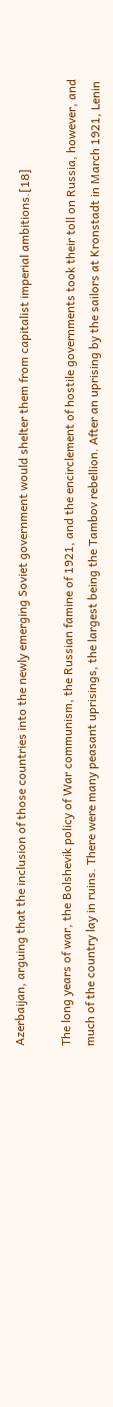Azerbaijan, arguing that the inclusion of those countries into the newly emerging Soviet government would shelter them from capitalist imperial ambitions.[18]

The long years of war, the Bolshevik policy of War communism, the Russian famine of 1921, and the encirclement of hostile governments took their toll on Russia, however, and much of the country lay in ruins. There were many peasant uprisings, the largest being the Tambov rebellion. After an uprising by the sailors at Kronstadt in March 1921, Lenin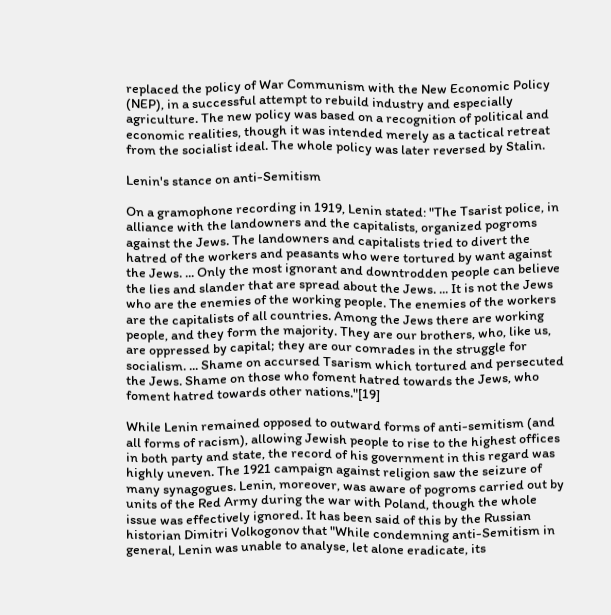replaced the policy of War Communism with the New Economic Policy (NEP), in a successful attempt to rebuild industry and especially agriculture. The new policy was based on a recognition of political and economic realities, though it was intended merely as a tactical retreat from the socialist ideal. The whole policy was later reversed by Stalin.

Lenin's stance on anti-Semitism

On a gramophone recording in 1919, Lenin stated: "The Tsarist police, in alliance with the landowners and the capitalists, organized pogroms against the Jews. The landowners and capitalists tried to divert the hatred of the workers and peasants who were tortured by want against the Jews. ... Only the most ignorant and downtrodden people can believe the lies and slander that are spread about the Jews. ... It is not the Jews who are the enemies of the working people. The enemies of the workers are the capitalists of all countries. Among the Jews there are working people, and they form the majority. They are our brothers, who, like us, are oppressed by capital; they are our comrades in the struggle for socialism. ... Shame on accursed Tsarism which tortured and persecuted the Jews. Shame on those who foment hatred towards the Jews, who foment hatred towards other nations."[19]

While Lenin remained opposed to outward forms of anti-semitism (and all forms of racism), allowing Jewish people to rise to the highest offices in both party and state, the record of his government in this regard was highly uneven. The 1921 campaign against religion saw the seizure of many synagogues. Lenin, moreover, was aware of pogroms carried out by units of the Red Army during the war with Poland, though the whole issue was effectively ignored. It has been said of this by the Russian historian Dimitri Volkogonov that "While condemning anti-Semitism in general, Lenin was unable to analyse, let alone eradicate, its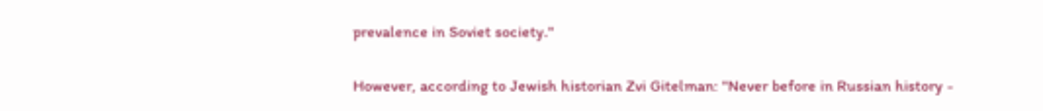prevalence in Soviet society."

However, according to Jewish historian Zvi Gitelman: "Never before in Russian history -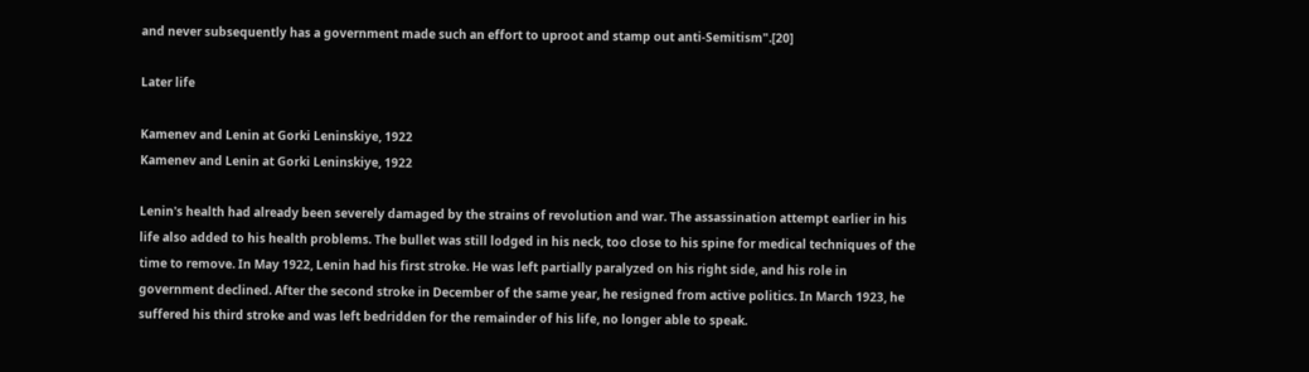and never subsequently has a government made such an effort to uproot and stamp out anti-Semitism".[20]

Later life

Kamenev and Lenin at Gorki Leninskiye, 1922
Kamenev and Lenin at Gorki Leninskiye, 1922

Lenin's health had already been severely damaged by the strains of revolution and war. The assassination attempt earlier in his life also added to his health problems. The bullet was still lodged in his neck, too close to his spine for medical techniques of the time to remove. In May 1922, Lenin had his first stroke. He was left partially paralyzed on his right side, and his role in government declined. After the second stroke in December of the same year, he resigned from active politics. In March 1923, he suffered his third stroke and was left bedridden for the remainder of his life, no longer able to speak.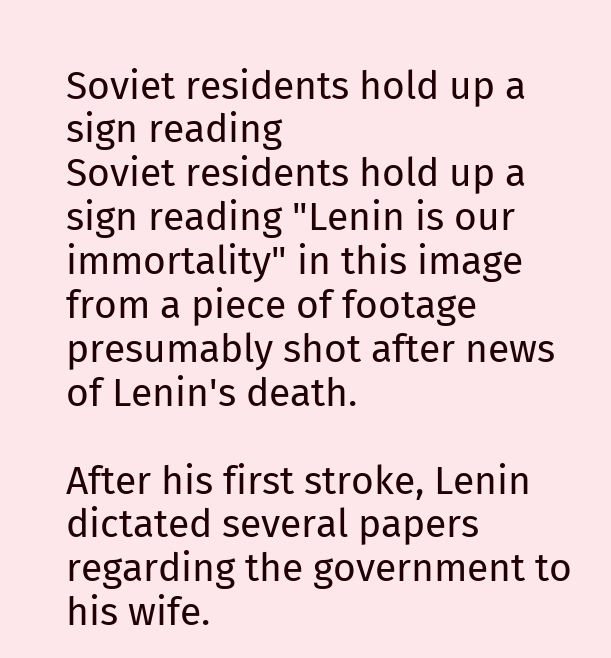Soviet residents hold up a sign reading
Soviet residents hold up a sign reading "Lenin is our immortality" in this image from a piece of footage presumably shot after news of Lenin's death.

After his first stroke, Lenin dictated several papers regarding the government to his wife.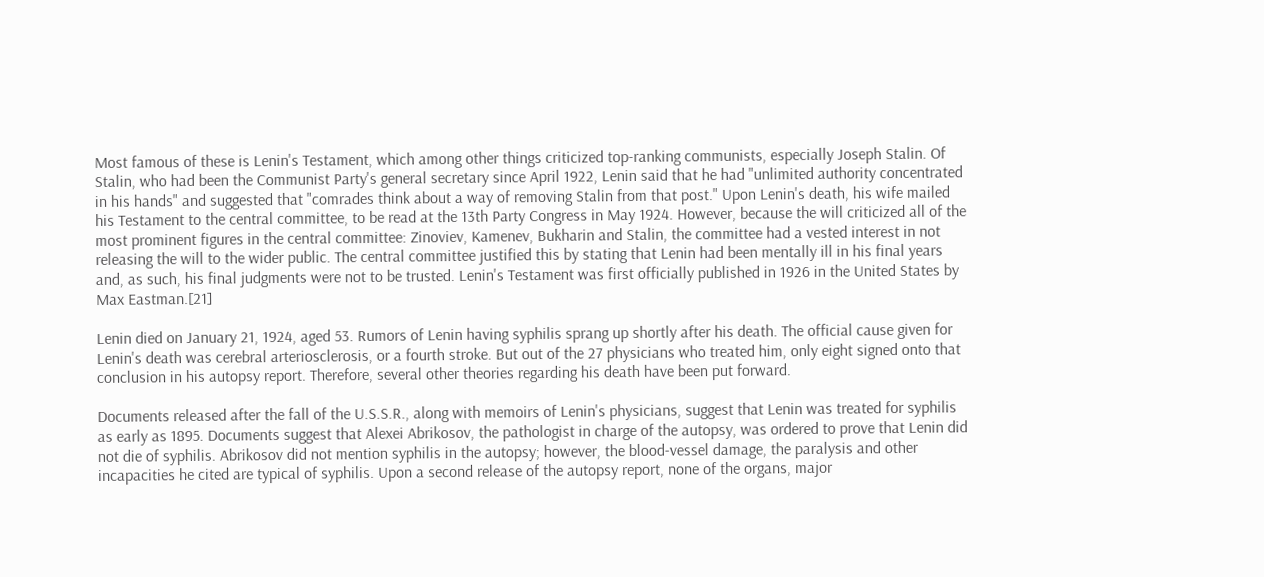Most famous of these is Lenin's Testament, which among other things criticized top-ranking communists, especially Joseph Stalin. Of Stalin, who had been the Communist Party's general secretary since April 1922, Lenin said that he had "unlimited authority concentrated in his hands" and suggested that "comrades think about a way of removing Stalin from that post." Upon Lenin's death, his wife mailed his Testament to the central committee, to be read at the 13th Party Congress in May 1924. However, because the will criticized all of the most prominent figures in the central committee: Zinoviev, Kamenev, Bukharin and Stalin, the committee had a vested interest in not releasing the will to the wider public. The central committee justified this by stating that Lenin had been mentally ill in his final years and, as such, his final judgments were not to be trusted. Lenin's Testament was first officially published in 1926 in the United States by Max Eastman.[21]

Lenin died on January 21, 1924, aged 53. Rumors of Lenin having syphilis sprang up shortly after his death. The official cause given for Lenin's death was cerebral arteriosclerosis, or a fourth stroke. But out of the 27 physicians who treated him, only eight signed onto that conclusion in his autopsy report. Therefore, several other theories regarding his death have been put forward.

Documents released after the fall of the U.S.S.R., along with memoirs of Lenin's physicians, suggest that Lenin was treated for syphilis as early as 1895. Documents suggest that Alexei Abrikosov, the pathologist in charge of the autopsy, was ordered to prove that Lenin did not die of syphilis. Abrikosov did not mention syphilis in the autopsy; however, the blood-vessel damage, the paralysis and other incapacities he cited are typical of syphilis. Upon a second release of the autopsy report, none of the organs, major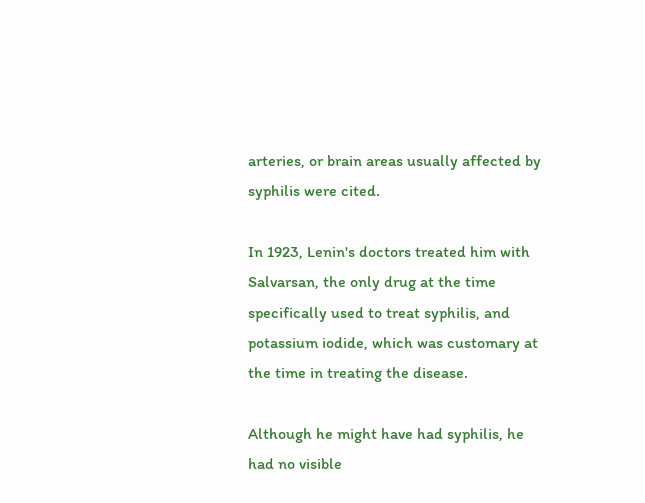arteries, or brain areas usually affected by syphilis were cited.

In 1923, Lenin's doctors treated him with Salvarsan, the only drug at the time specifically used to treat syphilis, and potassium iodide, which was customary at the time in treating the disease.

Although he might have had syphilis, he had no visible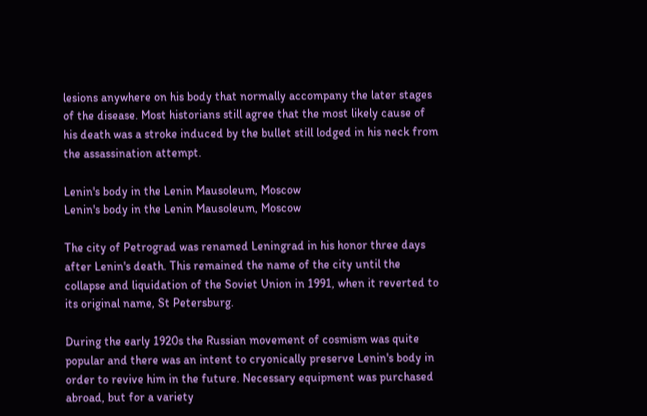lesions anywhere on his body that normally accompany the later stages of the disease. Most historians still agree that the most likely cause of his death was a stroke induced by the bullet still lodged in his neck from the assassination attempt.

Lenin's body in the Lenin Mausoleum, Moscow
Lenin's body in the Lenin Mausoleum, Moscow

The city of Petrograd was renamed Leningrad in his honor three days after Lenin's death. This remained the name of the city until the collapse and liquidation of the Soviet Union in 1991, when it reverted to its original name, St Petersburg.

During the early 1920s the Russian movement of cosmism was quite popular and there was an intent to cryonically preserve Lenin's body in order to revive him in the future. Necessary equipment was purchased abroad, but for a variety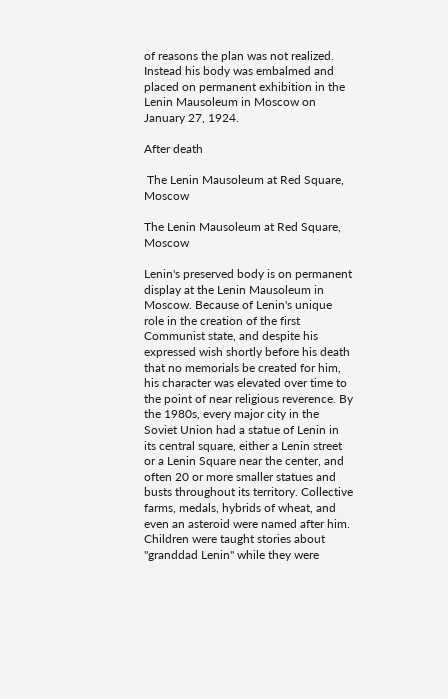of reasons the plan was not realized. Instead his body was embalmed and placed on permanent exhibition in the Lenin Mausoleum in Moscow on January 27, 1924.

After death

 The Lenin Mausoleum at Red Square, Moscow

The Lenin Mausoleum at Red Square, Moscow

Lenin's preserved body is on permanent display at the Lenin Mausoleum in Moscow. Because of Lenin's unique role in the creation of the first Communist state, and despite his expressed wish shortly before his death that no memorials be created for him, his character was elevated over time to the point of near religious reverence. By the 1980s, every major city in the Soviet Union had a statue of Lenin in its central square, either a Lenin street or a Lenin Square near the center, and often 20 or more smaller statues and busts throughout its territory. Collective farms, medals, hybrids of wheat, and even an asteroid were named after him. Children were taught stories about "granddad Lenin" while they were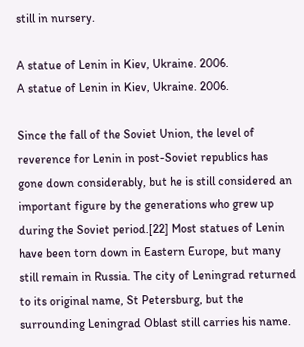still in nursery.

A statue of Lenin in Kiev, Ukraine. 2006.
A statue of Lenin in Kiev, Ukraine. 2006.

Since the fall of the Soviet Union, the level of reverence for Lenin in post-Soviet republics has gone down considerably, but he is still considered an important figure by the generations who grew up during the Soviet period.[22] Most statues of Lenin have been torn down in Eastern Europe, but many still remain in Russia. The city of Leningrad returned to its original name, St Petersburg, but the surrounding Leningrad Oblast still carries his name.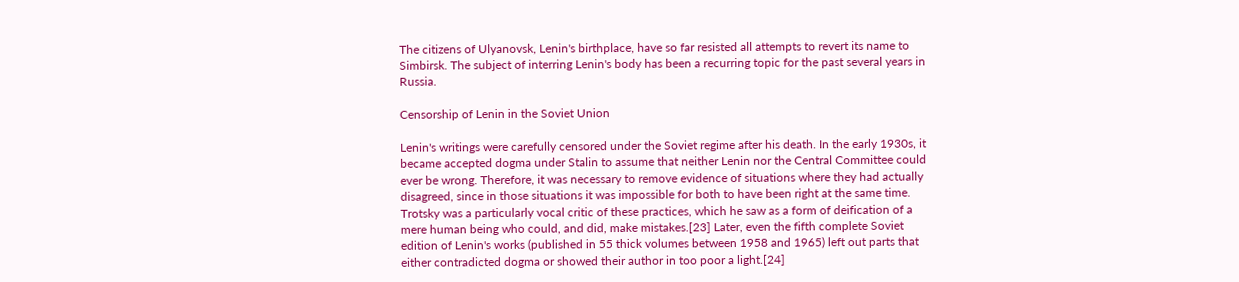The citizens of Ulyanovsk, Lenin's birthplace, have so far resisted all attempts to revert its name to Simbirsk. The subject of interring Lenin's body has been a recurring topic for the past several years in Russia.

Censorship of Lenin in the Soviet Union

Lenin's writings were carefully censored under the Soviet regime after his death. In the early 1930s, it became accepted dogma under Stalin to assume that neither Lenin nor the Central Committee could ever be wrong. Therefore, it was necessary to remove evidence of situations where they had actually disagreed, since in those situations it was impossible for both to have been right at the same time. Trotsky was a particularly vocal critic of these practices, which he saw as a form of deification of a mere human being who could, and did, make mistakes.[23] Later, even the fifth complete Soviet edition of Lenin's works (published in 55 thick volumes between 1958 and 1965) left out parts that either contradicted dogma or showed their author in too poor a light.[24]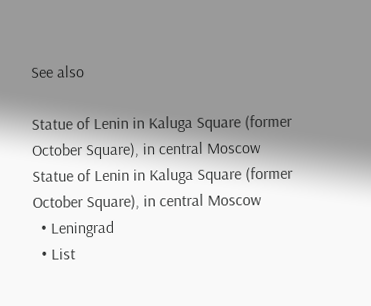See also

Statue of Lenin in Kaluga Square (former October Square), in central Moscow
Statue of Lenin in Kaluga Square (former October Square), in central Moscow
  • Leningrad
  • List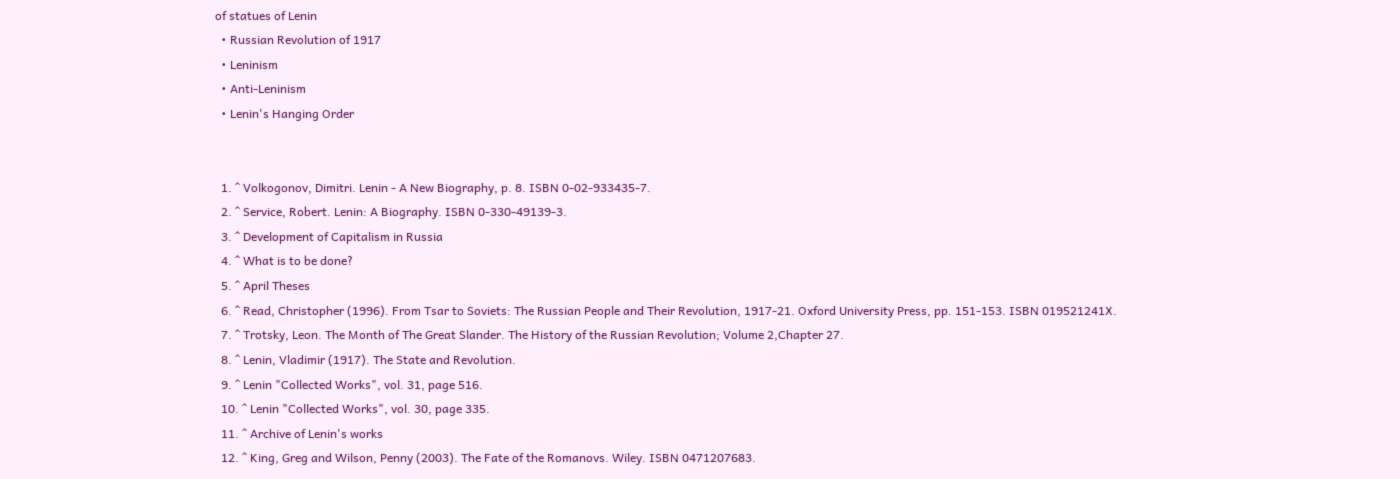of statues of Lenin
  • Russian Revolution of 1917
  • Leninism
  • Anti-Leninism
  • Lenin's Hanging Order


  1. ^ Volkogonov, Dimitri. Lenin - A New Biography, p. 8. ISBN 0-02-933435-7.
  2. ^ Service, Robert. Lenin: A Biography. ISBN 0-330-49139-3.
  3. ^ Development of Capitalism in Russia
  4. ^ What is to be done?
  5. ^ April Theses
  6. ^ Read, Christopher (1996). From Tsar to Soviets: The Russian People and Their Revolution, 1917-21. Oxford University Press, pp. 151-153. ISBN 019521241X.
  7. ^ Trotsky, Leon. The Month of The Great Slander. The History of the Russian Revolution; Volume 2,Chapter 27.
  8. ^ Lenin, Vladimir (1917). The State and Revolution.
  9. ^ Lenin "Collected Works", vol. 31, page 516.
  10. ^ Lenin "Collected Works", vol. 30, page 335.
  11. ^ Archive of Lenin's works
  12. ^ King, Greg and Wilson, Penny (2003). The Fate of the Romanovs. Wiley. ISBN 0471207683.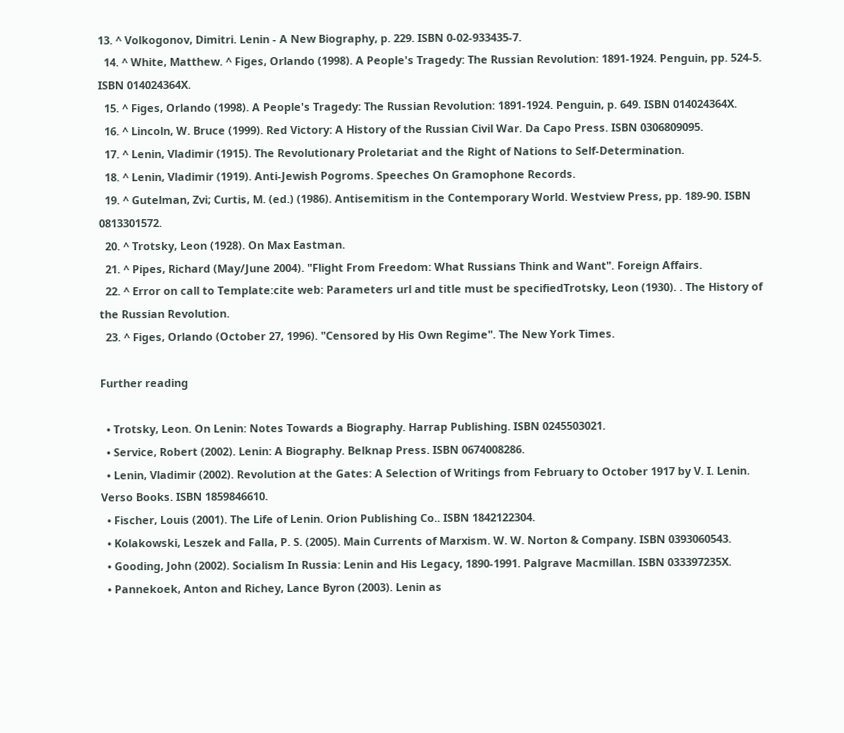13. ^ Volkogonov, Dimitri. Lenin - A New Biography, p. 229. ISBN 0-02-933435-7.
  14. ^ White, Matthew. ^ Figes, Orlando (1998). A People's Tragedy: The Russian Revolution: 1891-1924. Penguin, pp. 524-5. ISBN 014024364X.
  15. ^ Figes, Orlando (1998). A People's Tragedy: The Russian Revolution: 1891-1924. Penguin, p. 649. ISBN 014024364X.
  16. ^ Lincoln, W. Bruce (1999). Red Victory: A History of the Russian Civil War. Da Capo Press. ISBN 0306809095.
  17. ^ Lenin, Vladimir (1915). The Revolutionary Proletariat and the Right of Nations to Self-Determination.
  18. ^ Lenin, Vladimir (1919). Anti-Jewish Pogroms. Speeches On Gramophone Records.
  19. ^ Gutelman, Zvi; Curtis, M. (ed.) (1986). Antisemitism in the Contemporary World. Westview Press, pp. 189-90. ISBN 0813301572.
  20. ^ Trotsky, Leon (1928). On Max Eastman.
  21. ^ Pipes, Richard (May/June 2004). "Flight From Freedom: What Russians Think and Want". Foreign Affairs.
  22. ^ Error on call to Template:cite web: Parameters url and title must be specifiedTrotsky, Leon (1930). . The History of the Russian Revolution.
  23. ^ Figes, Orlando (October 27, 1996). "Censored by His Own Regime". The New York Times.

Further reading

  • Trotsky, Leon. On Lenin: Notes Towards a Biography. Harrap Publishing. ISBN 0245503021.
  • Service, Robert (2002). Lenin: A Biography. Belknap Press. ISBN 0674008286.
  • Lenin, Vladimir (2002). Revolution at the Gates: A Selection of Writings from February to October 1917 by V. I. Lenin. Verso Books. ISBN 1859846610.
  • Fischer, Louis (2001). The Life of Lenin. Orion Publishing Co.. ISBN 1842122304.
  • Kolakowski, Leszek and Falla, P. S. (2005). Main Currents of Marxism. W. W. Norton & Company. ISBN 0393060543.
  • Gooding, John (2002). Socialism In Russia: Lenin and His Legacy, 1890-1991. Palgrave Macmillan. ISBN 033397235X.
  • Pannekoek, Anton and Richey, Lance Byron (2003). Lenin as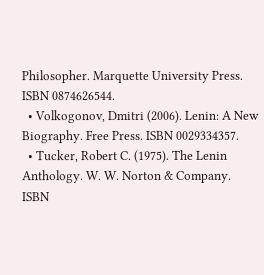Philosopher. Marquette University Press. ISBN 0874626544.
  • Volkogonov, Dmitri (2006). Lenin: A New Biography. Free Press. ISBN 0029334357.
  • Tucker, Robert C. (1975). The Lenin Anthology. W. W. Norton & Company. ISBN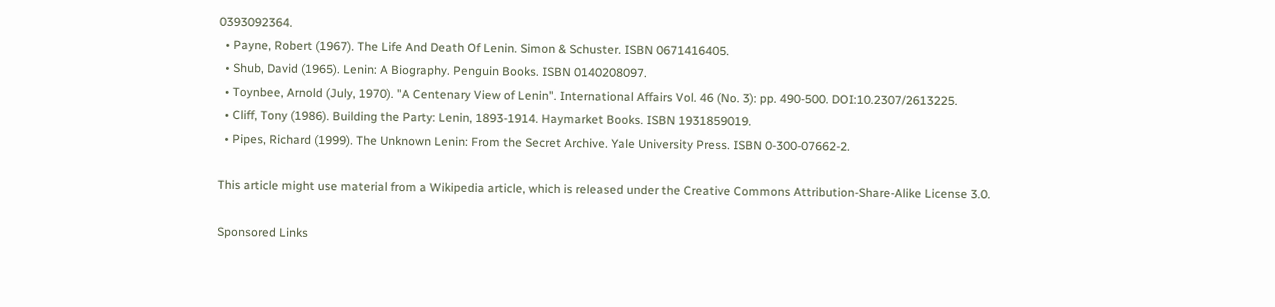0393092364.
  • Payne, Robert (1967). The Life And Death Of Lenin. Simon & Schuster. ISBN 0671416405.
  • Shub, David (1965). Lenin: A Biography. Penguin Books. ISBN 0140208097.
  • Toynbee, Arnold (July, 1970). "A Centenary View of Lenin". International Affairs Vol. 46 (No. 3): pp. 490-500. DOI:10.2307/2613225.
  • Cliff, Tony (1986). Building the Party: Lenin, 1893-1914. Haymarket Books. ISBN 1931859019.
  • Pipes, Richard (1999). The Unknown Lenin: From the Secret Archive. Yale University Press. ISBN 0-300-07662-2.

This article might use material from a Wikipedia article, which is released under the Creative Commons Attribution-Share-Alike License 3.0.

Sponsored Links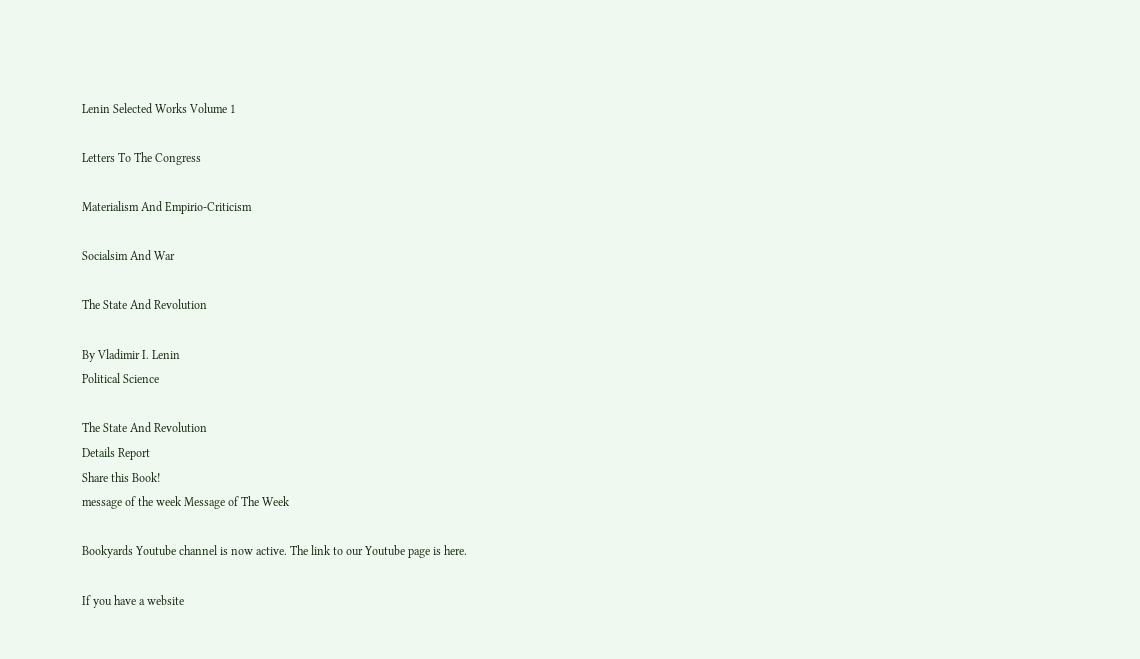Lenin Selected Works Volume 1

Letters To The Congress

Materialism And Empirio-Criticism

Socialsim And War

The State And Revolution

By Vladimir I. Lenin
Political Science

The State And Revolution
Details Report
Share this Book!
message of the week Message of The Week

Bookyards Youtube channel is now active. The link to our Youtube page is here.

If you have a website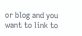or blog and you want to link to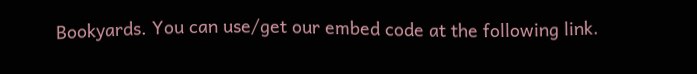Bookyards. You can use/get our embed code at the following link.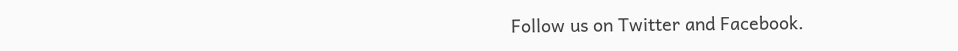Follow us on Twitter and Facebook.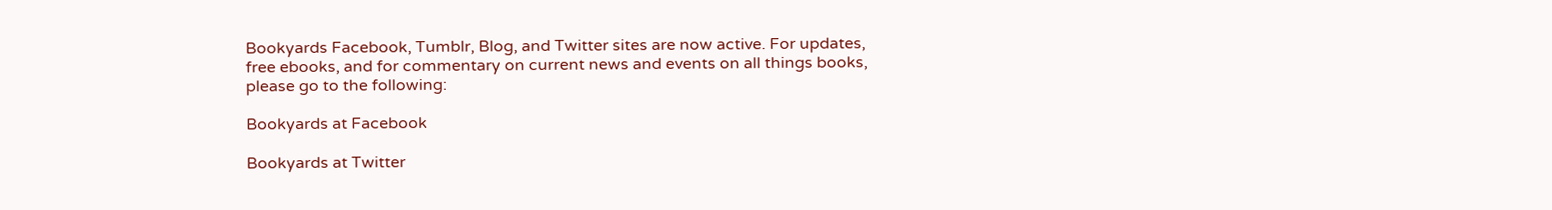Bookyards Facebook, Tumblr, Blog, and Twitter sites are now active. For updates, free ebooks, and for commentary on current news and events on all things books, please go to the following:

Bookyards at Facebook

Bookyards at Twitter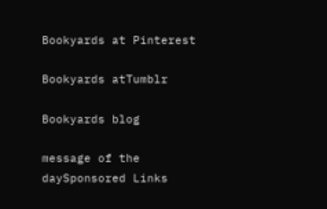Bookyards at Pinterest

Bookyards atTumblr

Bookyards blog

message of the daySponsored Links